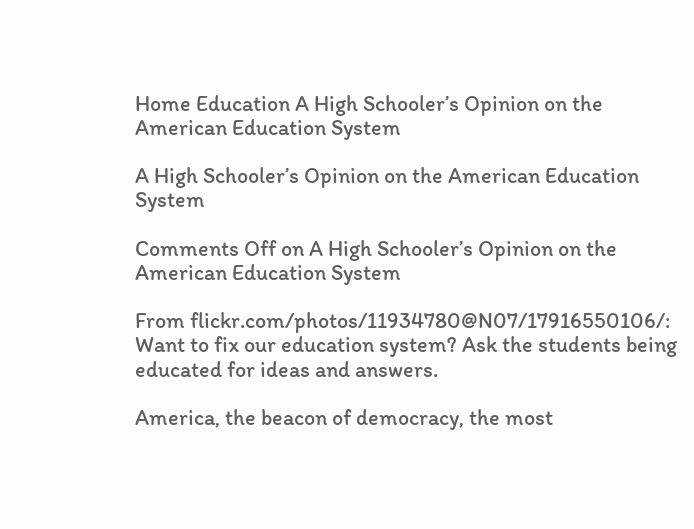Home Education A High Schooler’s Opinion on the American Education System

A High Schooler’s Opinion on the American Education System

Comments Off on A High Schooler’s Opinion on the American Education System

From flickr.com/photos/11934780@N07/17916550106/: Want to fix our education system? Ask the students being educated for ideas and answers.

America, the beacon of democracy, the most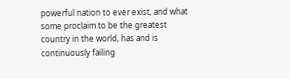powerful nation to ever exist, and what some proclaim to be the greatest country in the world, has and is continuously failing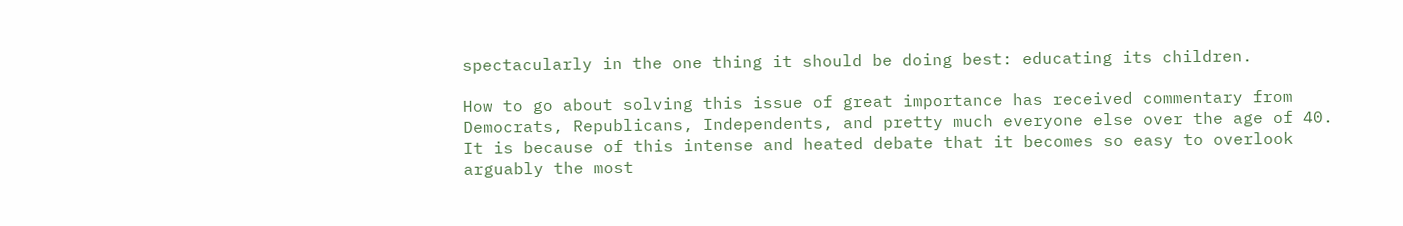spectacularly in the one thing it should be doing best: educating its children.

How to go about solving this issue of great importance has received commentary from Democrats, Republicans, Independents, and pretty much everyone else over the age of 40. It is because of this intense and heated debate that it becomes so easy to overlook arguably the most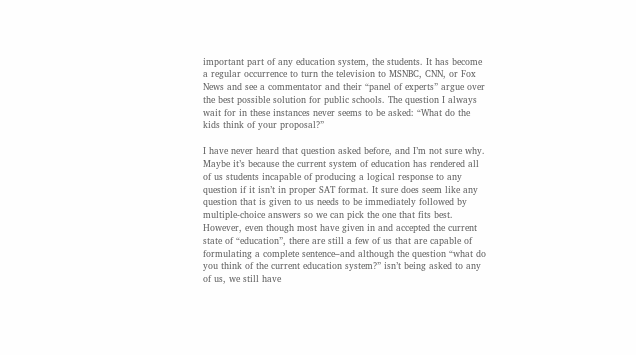important part of any education system, the students. It has become a regular occurrence to turn the television to MSNBC, CNN, or Fox News and see a commentator and their “panel of experts” argue over the best possible solution for public schools. The question I always wait for in these instances never seems to be asked: “What do the kids think of your proposal?”

I have never heard that question asked before, and I’m not sure why. Maybe it’s because the current system of education has rendered all of us students incapable of producing a logical response to any question if it isn’t in proper SAT format. It sure does seem like any question that is given to us needs to be immediately followed by multiple-choice answers so we can pick the one that fits best. However, even though most have given in and accepted the current state of “education”, there are still a few of us that are capable of formulating a complete sentence–and although the question “what do you think of the current education system?” isn’t being asked to any of us, we still have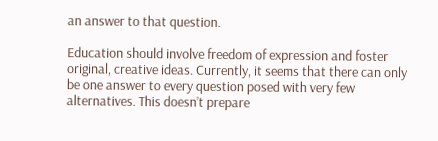an answer to that question.

Education should involve freedom of expression and foster original, creative ideas. Currently, it seems that there can only be one answer to every question posed with very few alternatives. This doesn’t prepare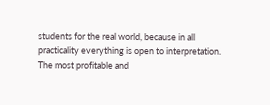students for the real world, because in all practicality everything is open to interpretation. The most profitable and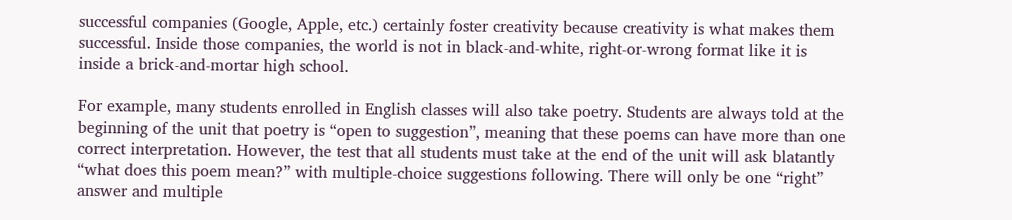successful companies (Google, Apple, etc.) certainly foster creativity because creativity is what makes them successful. Inside those companies, the world is not in black-and-white, right-or-wrong format like it is inside a brick-and-mortar high school.

For example, many students enrolled in English classes will also take poetry. Students are always told at the beginning of the unit that poetry is “open to suggestion”, meaning that these poems can have more than one correct interpretation. However, the test that all students must take at the end of the unit will ask blatantly “what does this poem mean?” with multiple-choice suggestions following. There will only be one “right” answer and multiple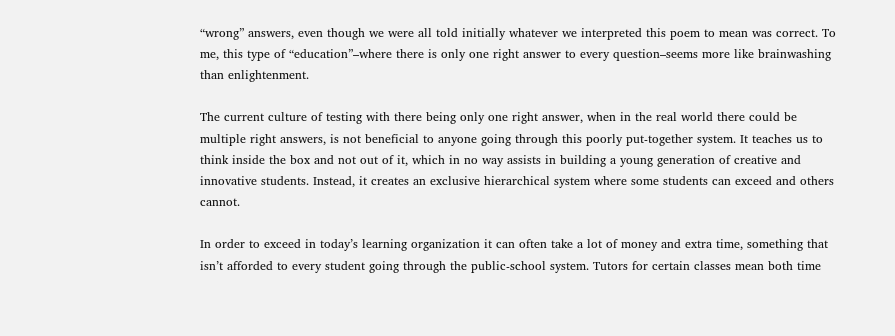“wrong” answers, even though we were all told initially whatever we interpreted this poem to mean was correct. To me, this type of “education”–where there is only one right answer to every question–seems more like brainwashing than enlightenment.

The current culture of testing with there being only one right answer, when in the real world there could be multiple right answers, is not beneficial to anyone going through this poorly put-together system. It teaches us to think inside the box and not out of it, which in no way assists in building a young generation of creative and innovative students. Instead, it creates an exclusive hierarchical system where some students can exceed and others cannot.

In order to exceed in today’s learning organization it can often take a lot of money and extra time, something that isn’t afforded to every student going through the public-school system. Tutors for certain classes mean both time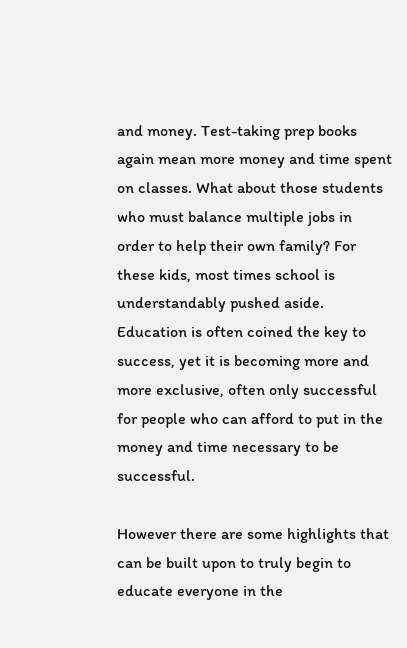and money. Test-taking prep books again mean more money and time spent on classes. What about those students who must balance multiple jobs in order to help their own family? For these kids, most times school is understandably pushed aside. Education is often coined the key to success, yet it is becoming more and more exclusive, often only successful for people who can afford to put in the money and time necessary to be successful.

However there are some highlights that can be built upon to truly begin to educate everyone in the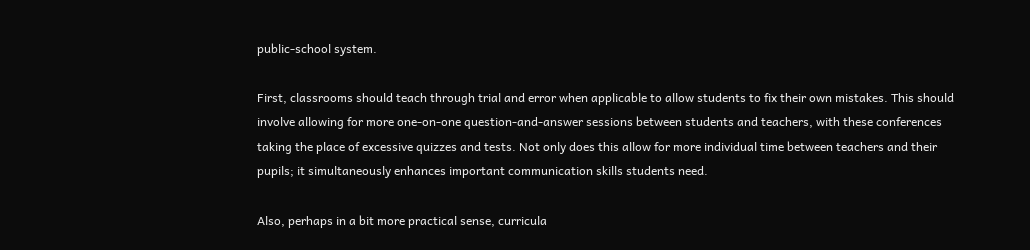public-school system.

First, classrooms should teach through trial and error when applicable to allow students to fix their own mistakes. This should involve allowing for more one-on-one question-and-answer sessions between students and teachers, with these conferences taking the place of excessive quizzes and tests. Not only does this allow for more individual time between teachers and their pupils; it simultaneously enhances important communication skills students need.

Also, perhaps in a bit more practical sense, curricula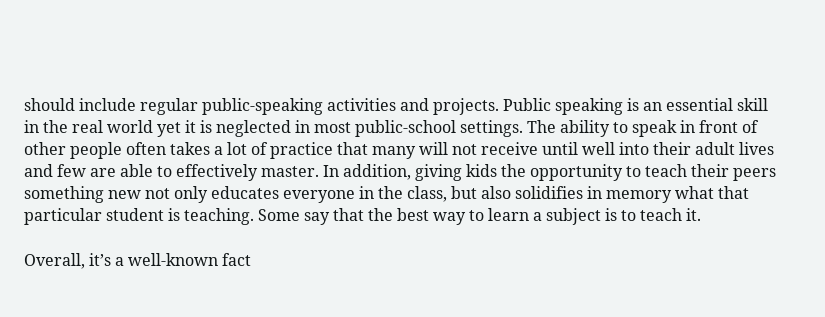should include regular public-speaking activities and projects. Public speaking is an essential skill in the real world yet it is neglected in most public-school settings. The ability to speak in front of other people often takes a lot of practice that many will not receive until well into their adult lives and few are able to effectively master. In addition, giving kids the opportunity to teach their peers something new not only educates everyone in the class, but also solidifies in memory what that particular student is teaching. Some say that the best way to learn a subject is to teach it.

Overall, it’s a well-known fact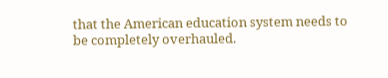that the American education system needs to be completely overhauled.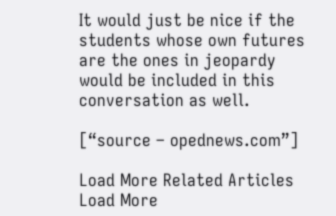It would just be nice if the students whose own futures are the ones in jeopardy would be included in this conversation as well.

[“source – opednews.com”]

Load More Related Articles
Load More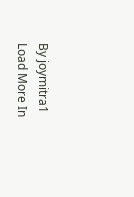By joymitra1
Load More In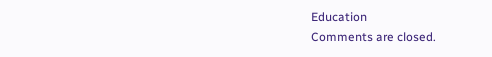Education
Comments are closed.